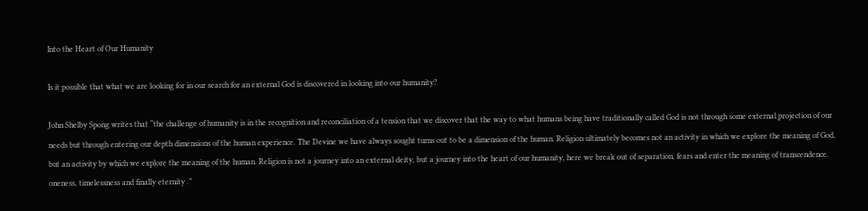Into the Heart of Our Humanity

Is it possible that what we are looking for in our search for an external God is discovered in looking into our humanity?

John Shelby Spong writes that “the challenge of humanity is in the recognition and reconciliation of a tension that we discover that the way to what humans being have traditionally called God is not through some external projection of our needs but through entering our depth dimensions of the human experience. The Devine we have always sought turns out to be a dimension of the human. Religion ultimately becomes not an activity in which we explore the meaning of God, but an activity by which we explore the meaning of the human. Religion is not a journey into an external deity, but a journey into the heart of our humanity, here we break out of separation, fears and enter the meaning of transcendence. oneness, timelessness and finally eternity .”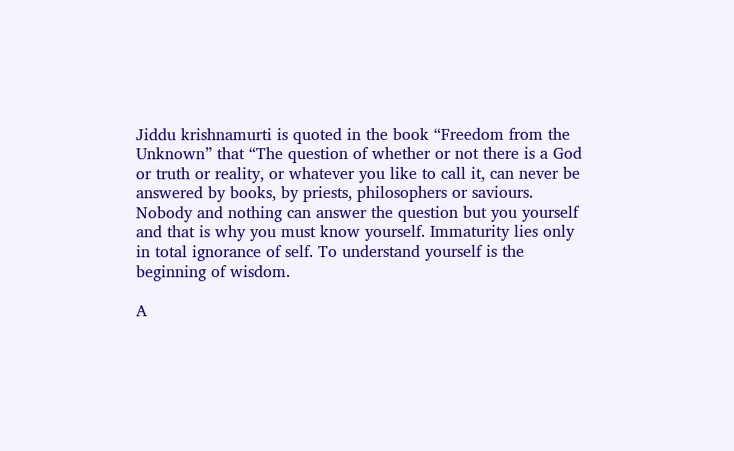Jiddu krishnamurti is quoted in the book “Freedom from the Unknown” that “The question of whether or not there is a God or truth or reality, or whatever you like to call it, can never be answered by books, by priests, philosophers or saviours. Nobody and nothing can answer the question but you yourself and that is why you must know yourself. Immaturity lies only in total ignorance of self. To understand yourself is the beginning of wisdom.

A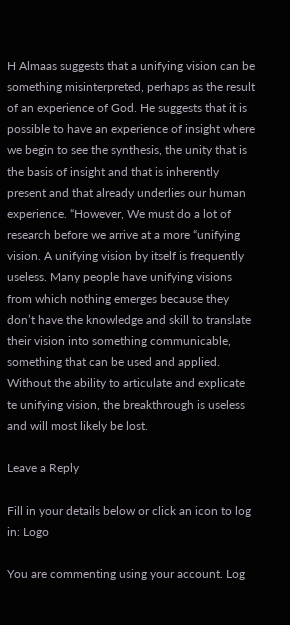H Almaas suggests that a unifying vision can be something misinterpreted, perhaps as the result of an experience of God. He suggests that it is possible to have an experience of insight where we begin to see the synthesis, the unity that is the basis of insight and that is inherently present and that already underlies our human experience. “However, We must do a lot of research before we arrive at a more “unifying vision. A unifying vision by itself is frequently useless. Many people have unifying visions from which nothing emerges because they don’t have the knowledge and skill to translate their vision into something communicable, something that can be used and applied. Without the ability to articulate and explicate te unifying vision, the breakthrough is useless and will most likely be lost.

Leave a Reply

Fill in your details below or click an icon to log in: Logo

You are commenting using your account. Log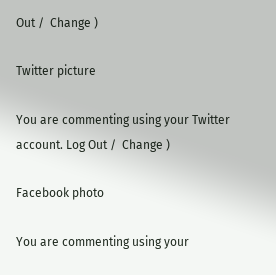Out /  Change )

Twitter picture

You are commenting using your Twitter account. Log Out /  Change )

Facebook photo

You are commenting using your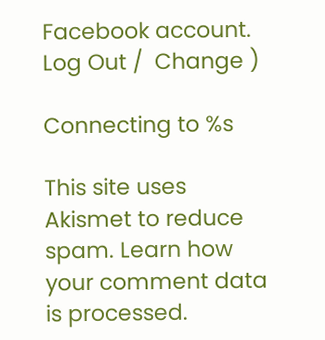Facebook account. Log Out /  Change )

Connecting to %s

This site uses Akismet to reduce spam. Learn how your comment data is processed.